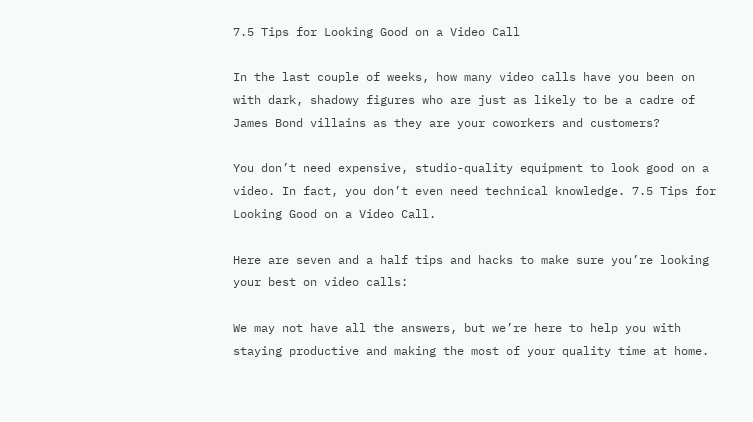7.5 Tips for Looking Good on a Video Call

In the last couple of weeks, how many video calls have you been on with dark, shadowy figures who are just as likely to be a cadre of James Bond villains as they are your coworkers and customers?

You don’t need expensive, studio-quality equipment to look good on a video. In fact, you don’t even need technical knowledge. 7.5 Tips for Looking Good on a Video Call.

Here are seven and a half tips and hacks to make sure you’re looking your best on video calls:

We may not have all the answers, but we’re here to help you with staying productive and making the most of your quality time at home.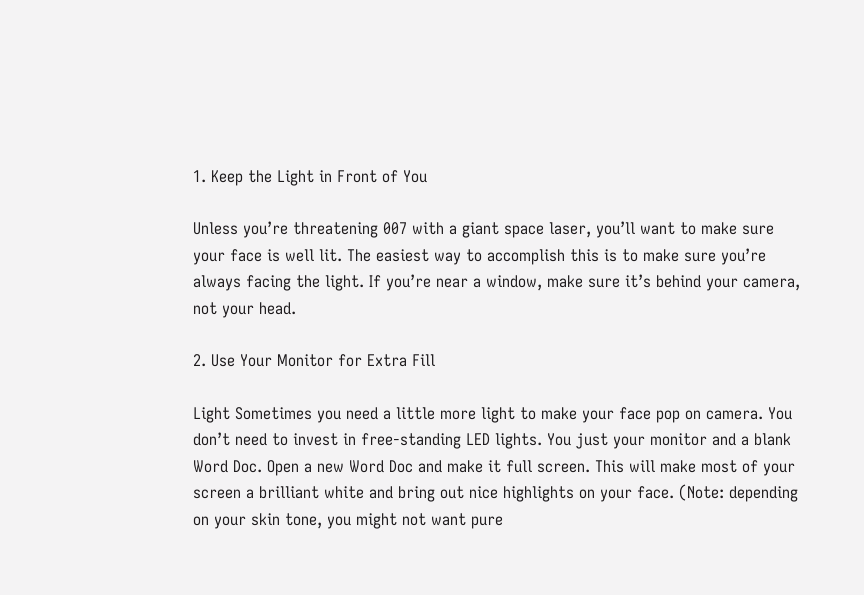1. Keep the Light in Front of You

Unless you’re threatening 007 with a giant space laser, you’ll want to make sure your face is well lit. The easiest way to accomplish this is to make sure you’re always facing the light. If you’re near a window, make sure it’s behind your camera, not your head.

2. Use Your Monitor for Extra Fill

Light Sometimes you need a little more light to make your face pop on camera. You don’t need to invest in free-standing LED lights. You just your monitor and a blank Word Doc. Open a new Word Doc and make it full screen. This will make most of your screen a brilliant white and bring out nice highlights on your face. (Note: depending on your skin tone, you might not want pure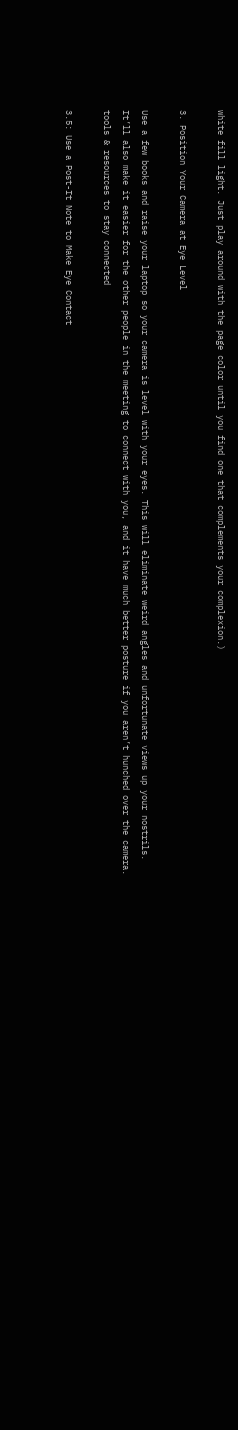white fill light. Just play around with the page color until you find one that complements your complexion.)

3. Position Your Camera at Eye Level

Use a few books and raise your laptop so your camera is level with your eyes. This will eliminate weird angles and unfortunate views up your nostrils. It’ll also make it easier for the other people in the meeting to connect with you, and it have much better posture if you aren’t hunched over the camera. tools & resources to stay connected

3.5: Use a Post-It Note to Make Eye Contact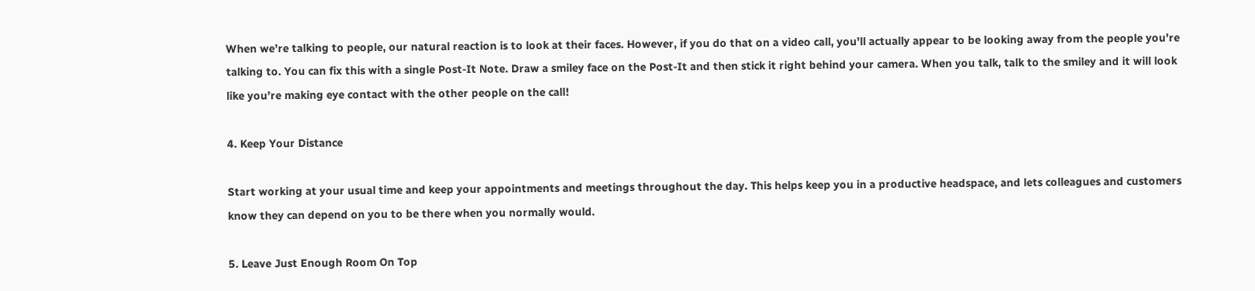When we’re talking to people, our natural reaction is to look at their faces. However, if you do that on a video call, you’ll actually appear to be looking away from the people you’re talking to. You can fix this with a single Post-It Note. Draw a smiley face on the Post-It and then stick it right behind your camera. When you talk, talk to the smiley and it will look like you’re making eye contact with the other people on the call!

4. Keep Your Distance

Start working at your usual time and keep your appointments and meetings throughout the day. This helps keep you in a productive headspace, and lets colleagues and customers know they can depend on you to be there when you normally would.

5. Leave Just Enough Room On Top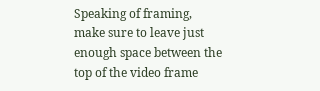Speaking of framing, make sure to leave just enough space between the top of the video frame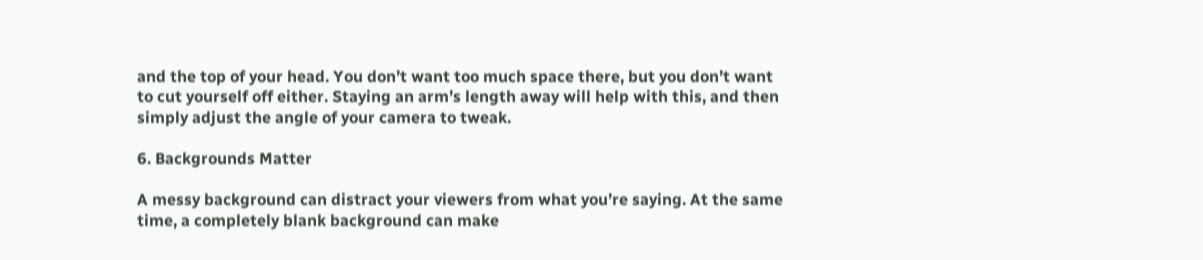and the top of your head. You don’t want too much space there, but you don’t want to cut yourself off either. Staying an arm’s length away will help with this, and then simply adjust the angle of your camera to tweak.

6. Backgrounds Matter

A messy background can distract your viewers from what you’re saying. At the same time, a completely blank background can make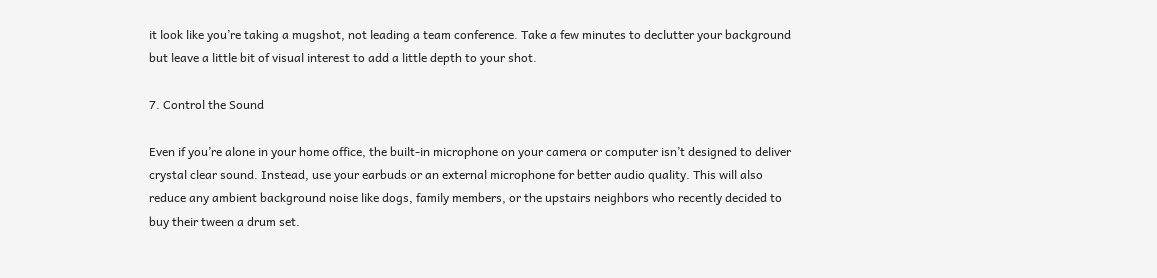it look like you’re taking a mugshot, not leading a team conference. Take a few minutes to declutter your background but leave a little bit of visual interest to add a little depth to your shot.

7. Control the Sound

Even if you’re alone in your home office, the built-in microphone on your camera or computer isn’t designed to deliver crystal clear sound. Instead, use your earbuds or an external microphone for better audio quality. This will also reduce any ambient background noise like dogs, family members, or the upstairs neighbors who recently decided to buy their tween a drum set.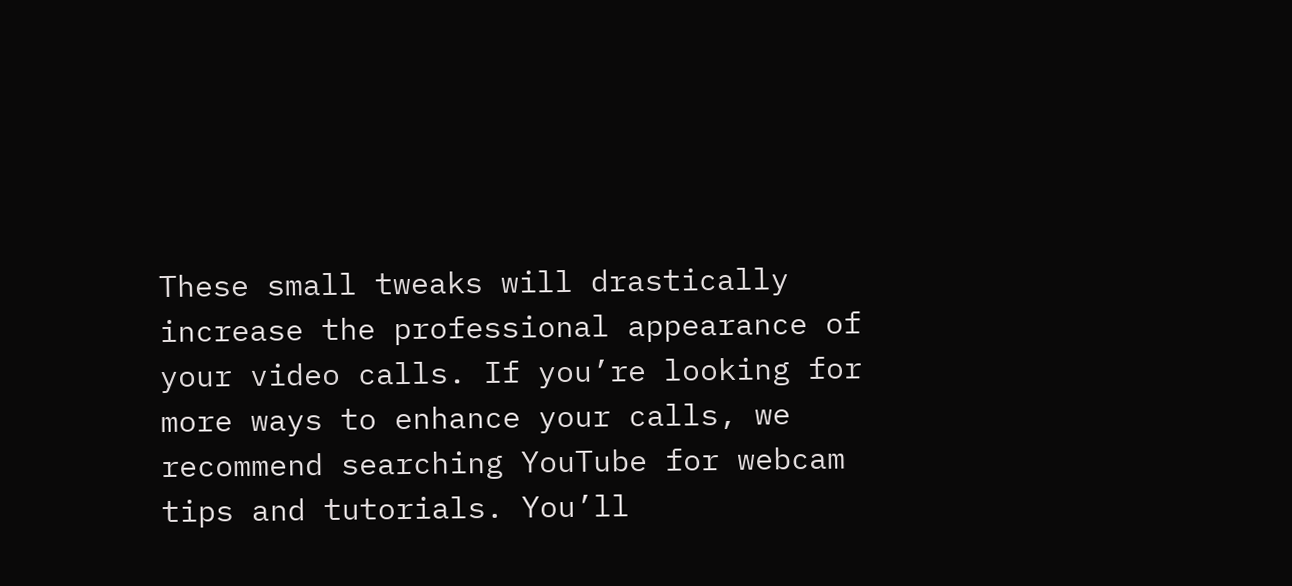These small tweaks will drastically increase the professional appearance of your video calls. If you’re looking for more ways to enhance your calls, we recommend searching YouTube for webcam tips and tutorials. You’ll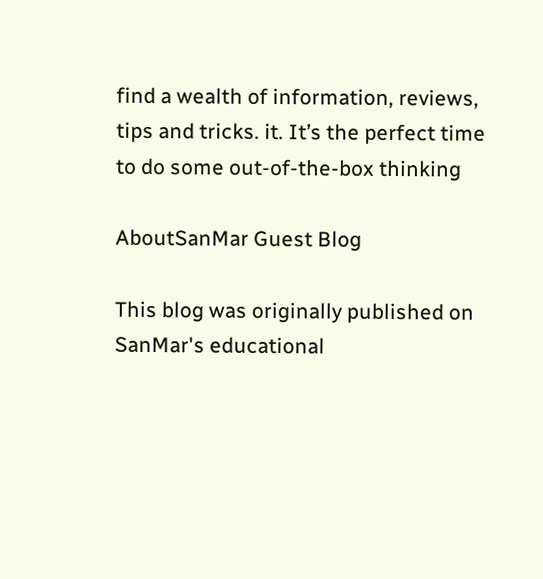find a wealth of information, reviews, tips and tricks. it. It’s the perfect time to do some out-of-the-box thinking

AboutSanMar Guest Blog

This blog was originally published on SanMar's educational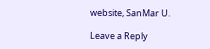website, SanMar U.

Leave a Reply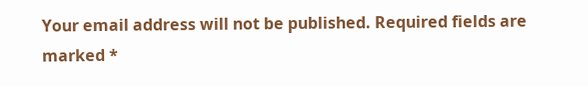Your email address will not be published. Required fields are marked *